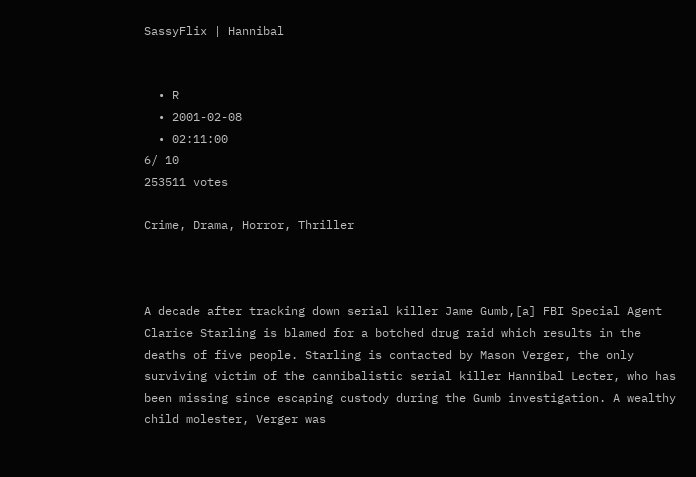SassyFlix | Hannibal


  • R
  • 2001-02-08
  • 02:11:00
6/ 10
253511 votes

Crime, Drama, Horror, Thriller



A decade after tracking down serial killer Jame Gumb,[a] FBI Special Agent Clarice Starling is blamed for a botched drug raid which results in the deaths of five people. Starling is contacted by Mason Verger, the only surviving victim of the cannibalistic serial killer Hannibal Lecter, who has been missing since escaping custody during the Gumb investigation. A wealthy child molester, Verger was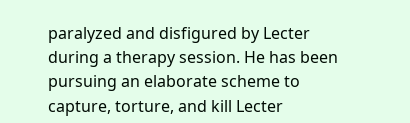paralyzed and disfigured by Lecter during a therapy session. He has been pursuing an elaborate scheme to capture, torture, and kill Lecter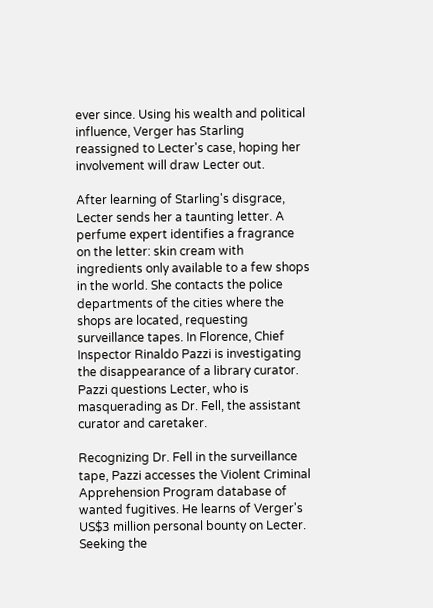ever since. Using his wealth and political influence, Verger has Starling reassigned to Lecter's case, hoping her involvement will draw Lecter out.

After learning of Starling's disgrace, Lecter sends her a taunting letter. A perfume expert identifies a fragrance on the letter: skin cream with ingredients only available to a few shops in the world. She contacts the police departments of the cities where the shops are located, requesting surveillance tapes. In Florence, Chief Inspector Rinaldo Pazzi is investigating the disappearance of a library curator. Pazzi questions Lecter, who is masquerading as Dr. Fell, the assistant curator and caretaker.

Recognizing Dr. Fell in the surveillance tape, Pazzi accesses the Violent Criminal Apprehension Program database of wanted fugitives. He learns of Verger's US$3 million personal bounty on Lecter. Seeking the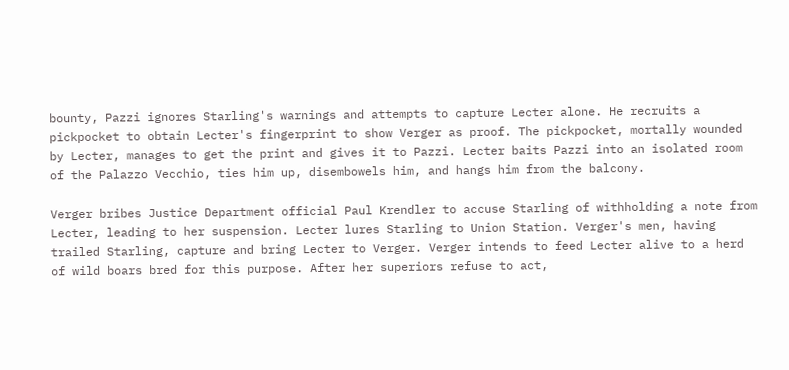bounty, Pazzi ignores Starling's warnings and attempts to capture Lecter alone. He recruits a pickpocket to obtain Lecter's fingerprint to show Verger as proof. The pickpocket, mortally wounded by Lecter, manages to get the print and gives it to Pazzi. Lecter baits Pazzi into an isolated room of the Palazzo Vecchio, ties him up, disembowels him, and hangs him from the balcony.

Verger bribes Justice Department official Paul Krendler to accuse Starling of withholding a note from Lecter, leading to her suspension. Lecter lures Starling to Union Station. Verger's men, having trailed Starling, capture and bring Lecter to Verger. Verger intends to feed Lecter alive to a herd of wild boars bred for this purpose. After her superiors refuse to act,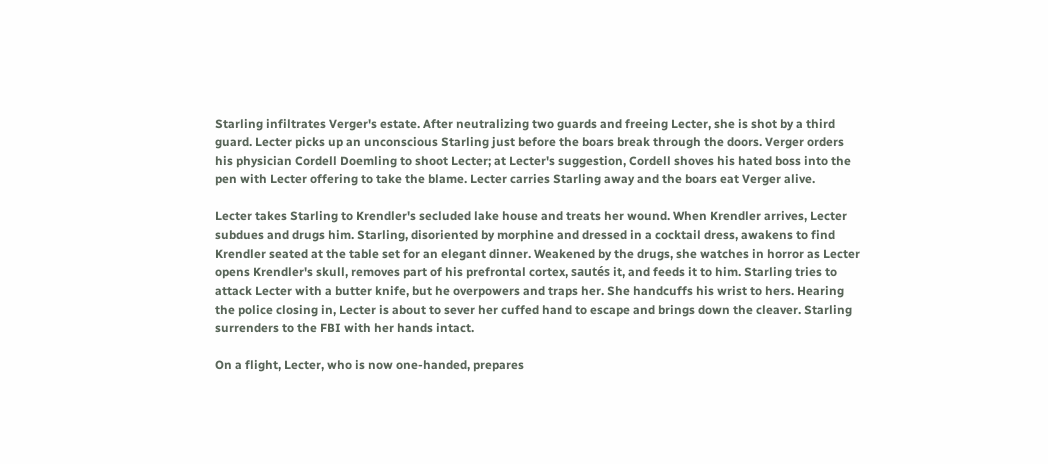Starling infiltrates Verger's estate. After neutralizing two guards and freeing Lecter, she is shot by a third guard. Lecter picks up an unconscious Starling just before the boars break through the doors. Verger orders his physician Cordell Doemling to shoot Lecter; at Lecter's suggestion, Cordell shoves his hated boss into the pen with Lecter offering to take the blame. Lecter carries Starling away and the boars eat Verger alive.

Lecter takes Starling to Krendler's secluded lake house and treats her wound. When Krendler arrives, Lecter subdues and drugs him. Starling, disoriented by morphine and dressed in a cocktail dress, awakens to find Krendler seated at the table set for an elegant dinner. Weakened by the drugs, she watches in horror as Lecter opens Krendler's skull, removes part of his prefrontal cortex, sautés it, and feeds it to him. Starling tries to attack Lecter with a butter knife, but he overpowers and traps her. She handcuffs his wrist to hers. Hearing the police closing in, Lecter is about to sever her cuffed hand to escape and brings down the cleaver. Starling surrenders to the FBI with her hands intact.

On a flight, Lecter, who is now one-handed, prepares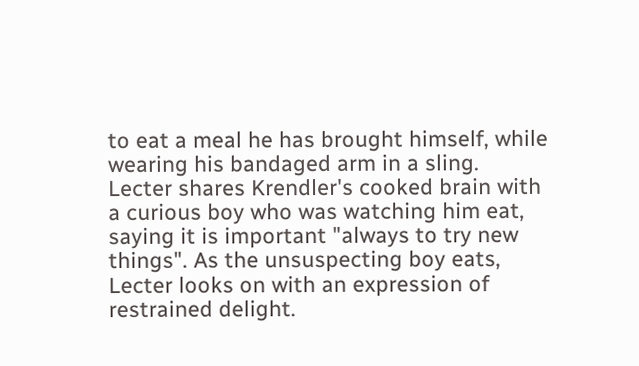to eat a meal he has brought himself, while wearing his bandaged arm in a sling. Lecter shares Krendler's cooked brain with a curious boy who was watching him eat, saying it is important "always to try new things". As the unsuspecting boy eats, Lecter looks on with an expression of restrained delight.